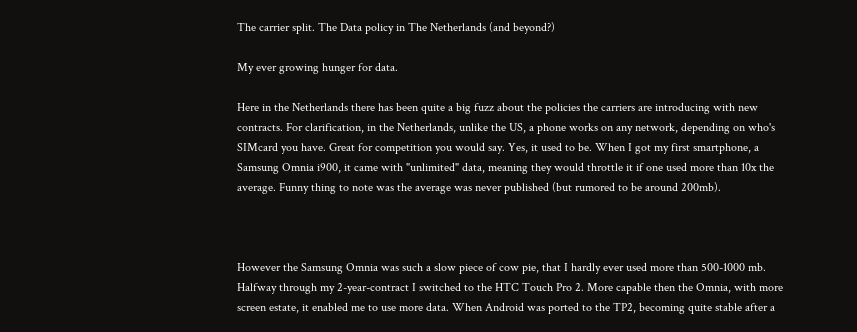The carrier split. The Data policy in The Netherlands (and beyond?)

My ever growing hunger for data.

Here in the Netherlands there has been quite a big fuzz about the policies the carriers are introducing with new contracts. For clarification, in the Netherlands, unlike the US, a phone works on any network, depending on who's SIMcard you have. Great for competition you would say. Yes, it used to be. When I got my first smartphone, a Samsung Omnia i900, it came with "unlimited" data, meaning they would throttle it if one used more than 10x the average. Funny thing to note was the average was never published (but rumored to be around 200mb).



However the Samsung Omnia was such a slow piece of cow pie, that I hardly ever used more than 500-1000 mb. Halfway through my 2-year-contract I switched to the HTC Touch Pro 2. More capable then the Omnia, with more screen estate, it enabled me to use more data. When Android was ported to the TP2, becoming quite stable after a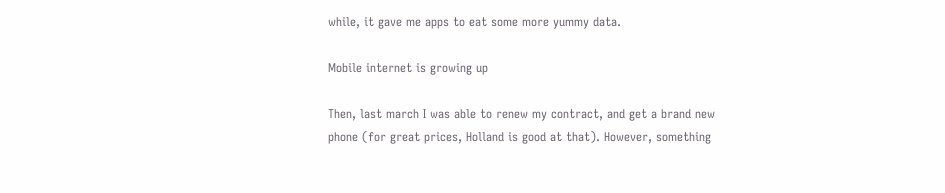while, it gave me apps to eat some more yummy data.

Mobile internet is growing up

Then, last march I was able to renew my contract, and get a brand new phone (for great prices, Holland is good at that). However, something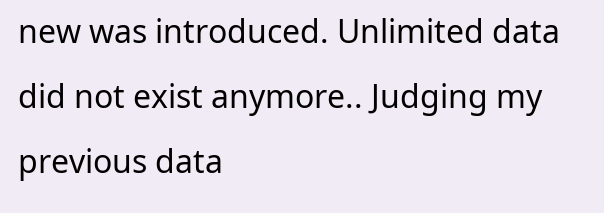new was introduced. Unlimited data did not exist anymore.. Judging my previous data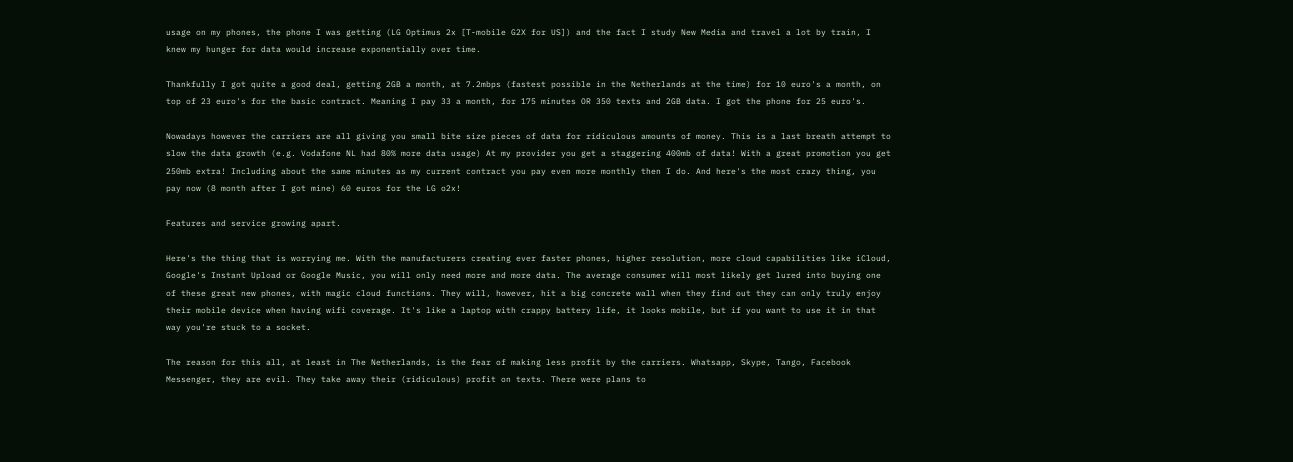usage on my phones, the phone I was getting (LG Optimus 2x [T-mobile G2X for US]) and the fact I study New Media and travel a lot by train, I knew my hunger for data would increase exponentially over time.

Thankfully I got quite a good deal, getting 2GB a month, at 7.2mbps (fastest possible in the Netherlands at the time) for 10 euro's a month, on top of 23 euro's for the basic contract. Meaning I pay 33 a month, for 175 minutes OR 350 texts and 2GB data. I got the phone for 25 euro's.

Nowadays however the carriers are all giving you small bite size pieces of data for ridiculous amounts of money. This is a last breath attempt to slow the data growth (e.g. Vodafone NL had 80% more data usage) At my provider you get a staggering 400mb of data! With a great promotion you get 250mb extra! Including about the same minutes as my current contract you pay even more monthly then I do. And here's the most crazy thing, you pay now (8 month after I got mine) 60 euros for the LG o2x!

Features and service growing apart.

Here's the thing that is worrying me. With the manufacturers creating ever faster phones, higher resolution, more cloud capabilities like iCloud, Google's Instant Upload or Google Music, you will only need more and more data. The average consumer will most likely get lured into buying one of these great new phones, with magic cloud functions. They will, however, hit a big concrete wall when they find out they can only truly enjoy their mobile device when having wifi coverage. It's like a laptop with crappy battery life, it looks mobile, but if you want to use it in that way you're stuck to a socket.

The reason for this all, at least in The Netherlands, is the fear of making less profit by the carriers. Whatsapp, Skype, Tango, Facebook Messenger, they are evil. They take away their (ridiculous) profit on texts. There were plans to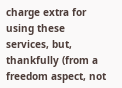charge extra for using these services, but, thankfully (from a freedom aspect, not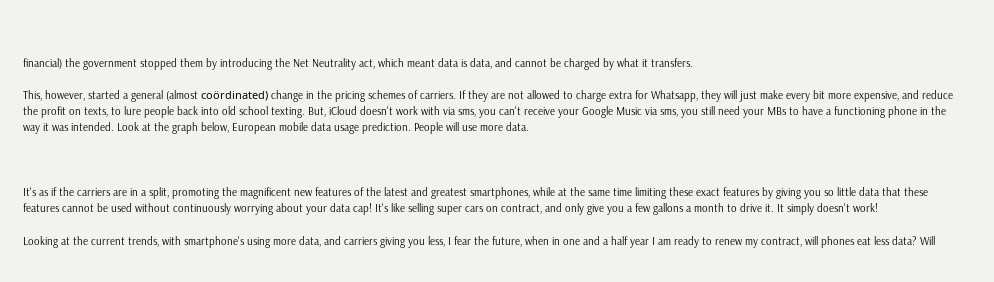financial) the government stopped them by introducing the Net Neutrality act, which meant data is data, and cannot be charged by what it transfers.

This, however, started a general (almost coördinated) change in the pricing schemes of carriers. If they are not allowed to charge extra for Whatsapp, they will just make every bit more expensive, and reduce the profit on texts, to lure people back into old school texting. But, iCloud doesn't work with via sms, you can't receive your Google Music via sms, you still need your MBs to have a functioning phone in the way it was intended. Look at the graph below, European mobile data usage prediction. People will use more data.



It's as if the carriers are in a split, promoting the magnificent new features of the latest and greatest smartphones, while at the same time limiting these exact features by giving you so little data that these features cannot be used without continuously worrying about your data cap! It's like selling super cars on contract, and only give you a few gallons a month to drive it. It simply doesn't work!

Looking at the current trends, with smartphone's using more data, and carriers giving you less, I fear the future, when in one and a half year I am ready to renew my contract, will phones eat less data? Will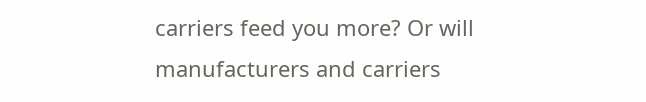carriers feed you more? Or will manufacturers and carriers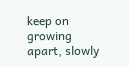keep on growing apart, slowly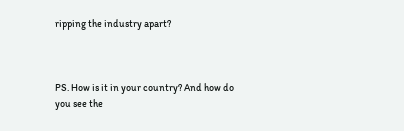ripping the industry apart?



PS. How is it in your country? And how do you see the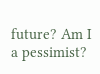future? Am I a pessimist?